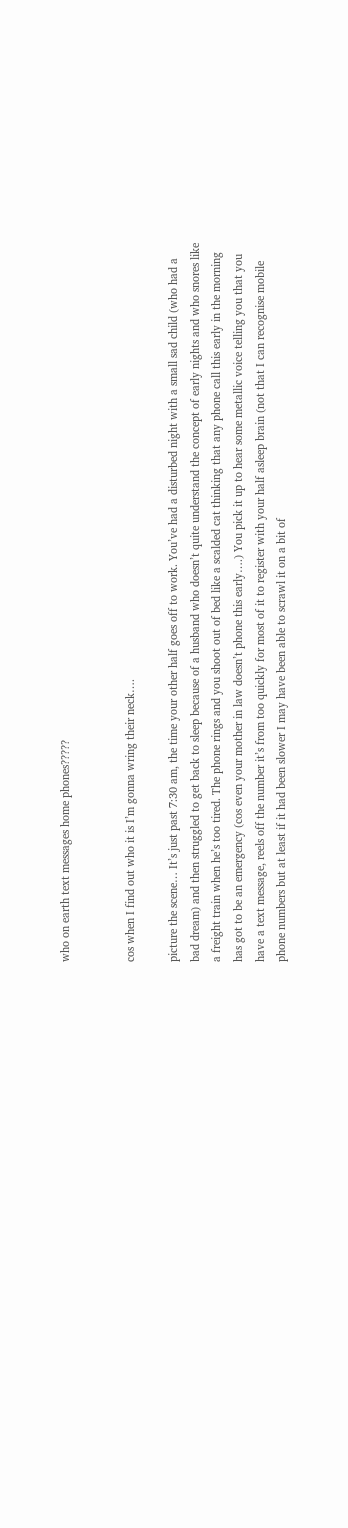who on earth text messages home phones?????


cos when I find out who it is I’m gonna wring their neck….

picture the scene… It’s just past 7:30 am, the time your other half goes off to work. You’ve had a disturbed night with a small sad child (who had a bad dream) and then struggled to get back to sleep because of a husband who doesn’t quite understand the concept of early nights and who snores like a freight train when he’s too tired. The phone rings and you shoot out of bed like a scalded cat thinking that any phone call this early in the morning has got to be an emergency (cos even your mother in law doesn’t phone this early….) You pick it up to hear some metallic voice telling you that you have a text message, reels off the number it’s from too quickly for most of it to register with your half asleep brain (not that I can recognise mobile phone numbers but at least if it had been slower I may have been able to scrawl it on a bit of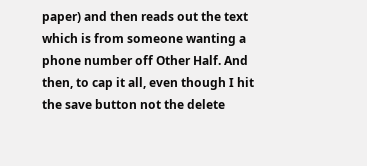paper) and then reads out the text which is from someone wanting a phone number off Other Half. And then, to cap it all, even though I hit the save button not the delete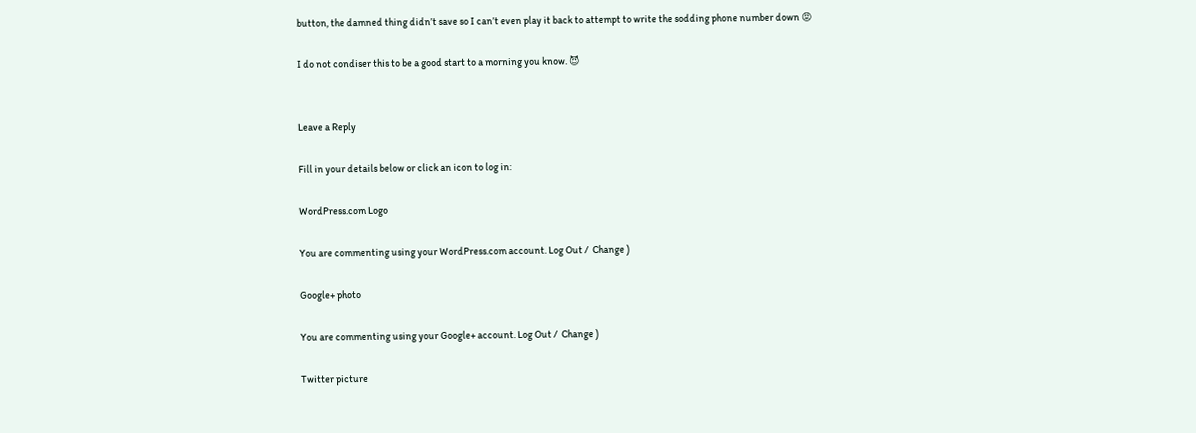button, the damned thing didn’t save so I can’t even play it back to attempt to write the sodding phone number down 😡

I do not condiser this to be a good start to a morning you know. 😈


Leave a Reply

Fill in your details below or click an icon to log in:

WordPress.com Logo

You are commenting using your WordPress.com account. Log Out /  Change )

Google+ photo

You are commenting using your Google+ account. Log Out /  Change )

Twitter picture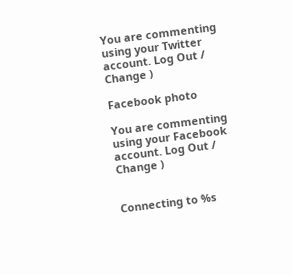You are commenting using your Twitter account. Log Out /  Change )

Facebook photo

You are commenting using your Facebook account. Log Out /  Change )


Connecting to %s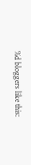%d bloggers like this: